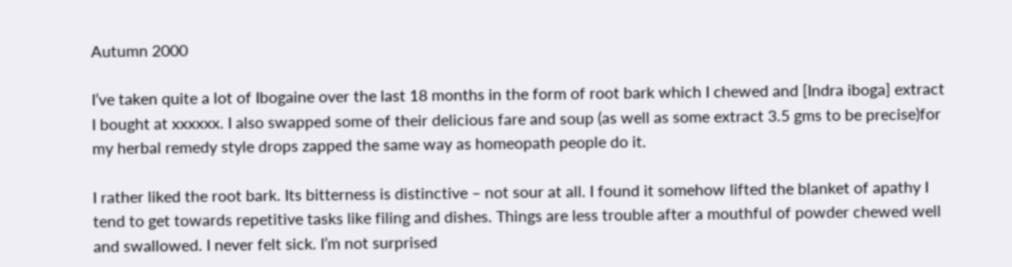Autumn 2000

I’ve taken quite a lot of Ibogaine over the last 18 months in the form of root bark which I chewed and [Indra iboga] extract I bought at xxxxxx. I also swapped some of their delicious fare and soup (as well as some extract 3.5 gms to be precise)for my herbal remedy style drops zapped the same way as homeopath people do it.

I rather liked the root bark. Its bitterness is distinctive – not sour at all. I found it somehow lifted the blanket of apathy I tend to get towards repetitive tasks like filing and dishes. Things are less trouble after a mouthful of powder chewed well and swallowed. I never felt sick. I’m not surprised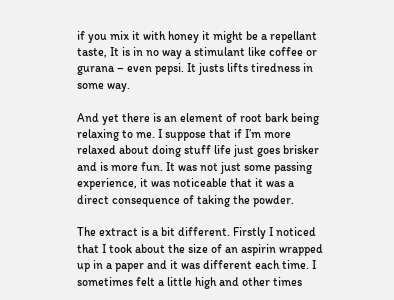if you mix it with honey it might be a repellant taste, It is in no way a stimulant like coffee or gurana – even pepsi. It justs lifts tiredness in some way.

And yet there is an element of root bark being relaxing to me. I suppose that if I’m more relaxed about doing stuff life just goes brisker and is more fun. It was not just some passing experience, it was noticeable that it was a direct consequence of taking the powder.

The extract is a bit different. Firstly I noticed that I took about the size of an aspirin wrapped up in a paper and it was different each time. I sometimes felt a little high and other times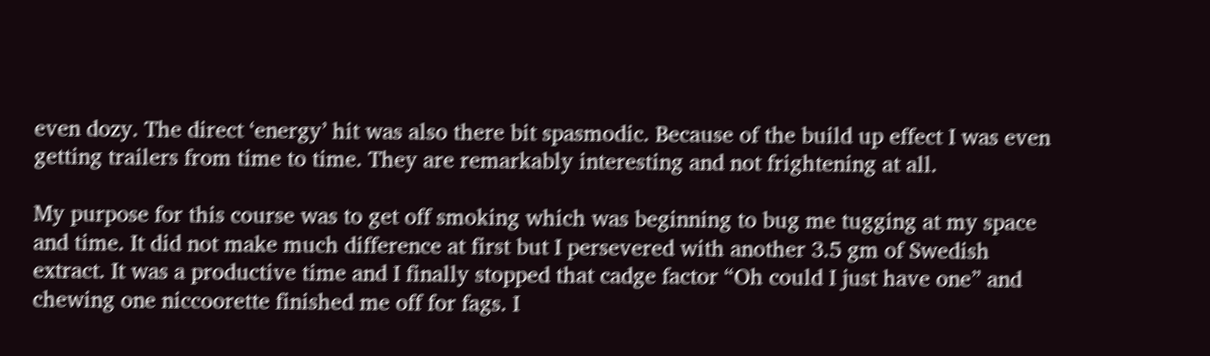even dozy. The direct ‘energy’ hit was also there bit spasmodic. Because of the build up effect I was even getting trailers from time to time. They are remarkably interesting and not frightening at all.

My purpose for this course was to get off smoking which was beginning to bug me tugging at my space and time. It did not make much difference at first but I persevered with another 3.5 gm of Swedish extract. It was a productive time and I finally stopped that cadge factor “Oh could I just have one” and chewing one niccoorette finished me off for fags. I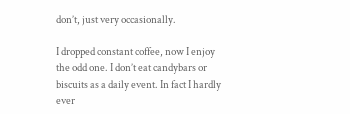don’t, just very occasionally.

I dropped constant coffee, now I enjoy the odd one. I don’t eat candybars or biscuits as a daily event. In fact I hardly ever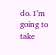do. I’m going to take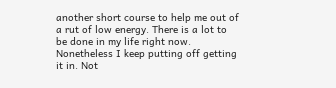another short course to help me out of a rut of low energy. There is a lot to be done in my life right now. Nonetheless I keep putting off getting it in. Not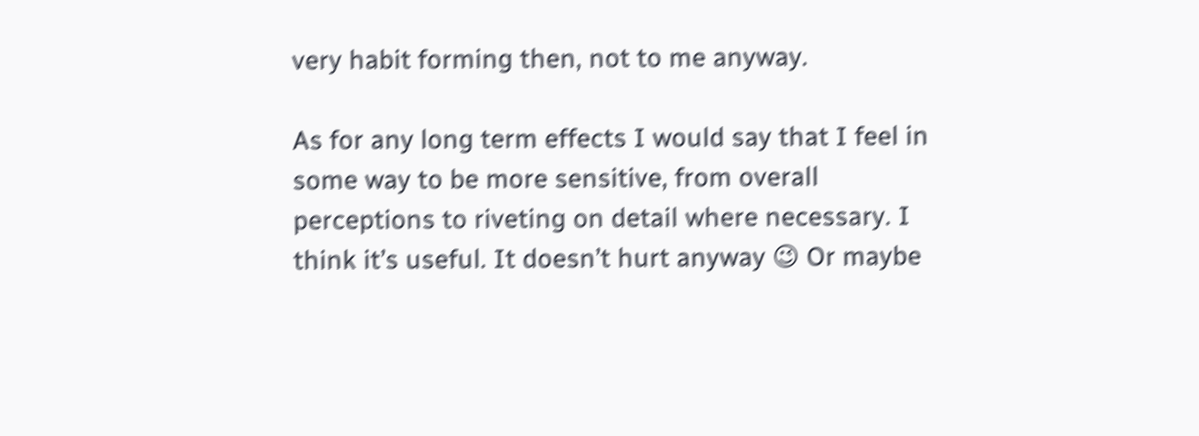very habit forming then, not to me anyway.

As for any long term effects I would say that I feel in some way to be more sensitive, from overall perceptions to riveting on detail where necessary. I think it’s useful. It doesn’t hurt anyway 😉 Or maybe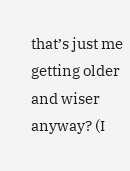that’s just me getting older and wiser anyway? (I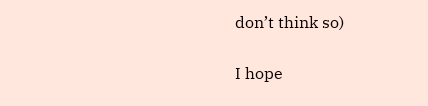don’t think so)

I hope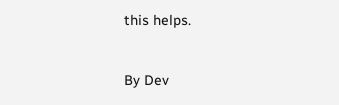this helps.


By Dev